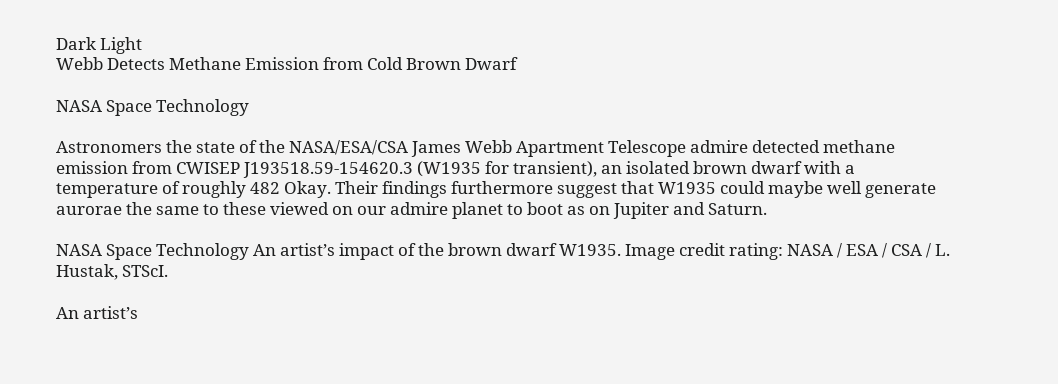Dark Light
Webb Detects Methane Emission from Cold Brown Dwarf

NASA Space Technology

Astronomers the state of the NASA/ESA/CSA James Webb Apartment Telescope admire detected methane emission from CWISEP J193518.59-154620.3 (W1935 for transient), an isolated brown dwarf with a temperature of roughly 482 Okay. Their findings furthermore suggest that W1935 could maybe well generate aurorae the same to these viewed on our admire planet to boot as on Jupiter and Saturn.

NASA Space Technology An artist’s impact of the brown dwarf W1935. Image credit rating: NASA / ESA / CSA / L. Hustak, STScI.

An artist’s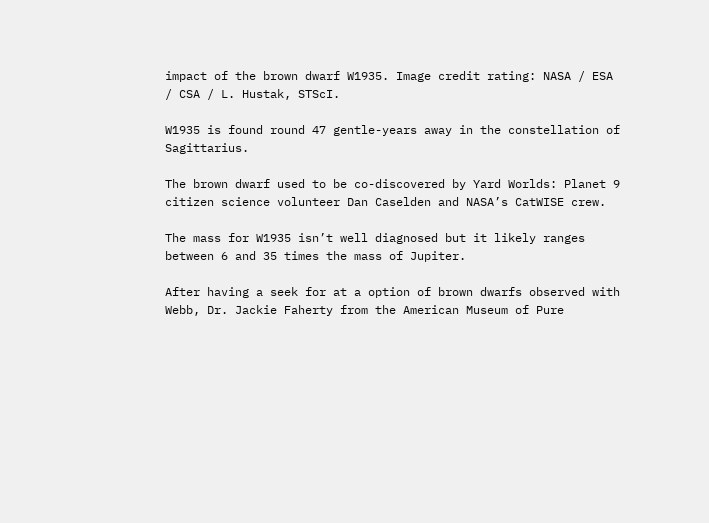impact of the brown dwarf W1935. Image credit rating: NASA / ESA / CSA / L. Hustak, STScI.

W1935 is found round 47 gentle-years away in the constellation of Sagittarius.

The brown dwarf used to be co-discovered by Yard Worlds: Planet 9 citizen science volunteer Dan Caselden and NASA’s CatWISE crew.

The mass for W1935 isn’t well diagnosed but it likely ranges between 6 and 35 times the mass of Jupiter.

After having a seek for at a option of brown dwarfs observed with Webb, Dr. Jackie Faherty from the American Museum of Pure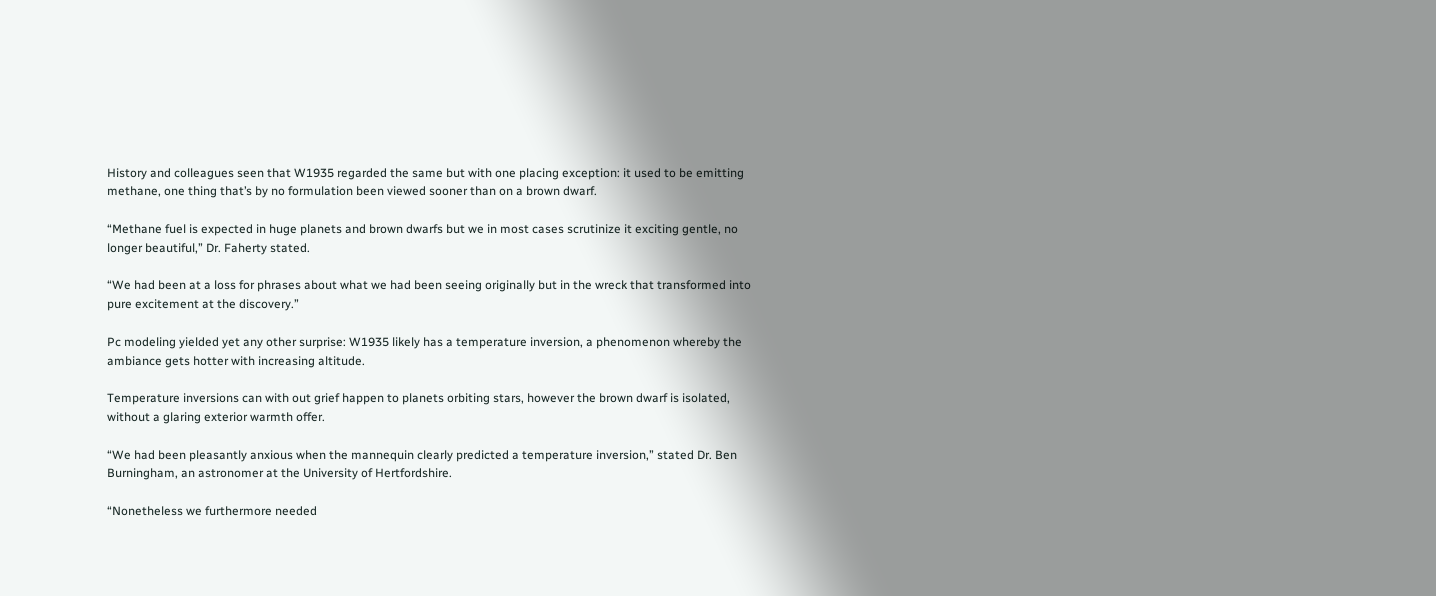History and colleagues seen that W1935 regarded the same but with one placing exception: it used to be emitting methane, one thing that’s by no formulation been viewed sooner than on a brown dwarf.

“Methane fuel is expected in huge planets and brown dwarfs but we in most cases scrutinize it exciting gentle, no longer beautiful,” Dr. Faherty stated.

“We had been at a loss for phrases about what we had been seeing originally but in the wreck that transformed into pure excitement at the discovery.”

Pc modeling yielded yet any other surprise: W1935 likely has a temperature inversion, a phenomenon whereby the ambiance gets hotter with increasing altitude.

Temperature inversions can with out grief happen to planets orbiting stars, however the brown dwarf is isolated, without a glaring exterior warmth offer.

“We had been pleasantly anxious when the mannequin clearly predicted a temperature inversion,” stated Dr. Ben Burningham, an astronomer at the University of Hertfordshire.

“Nonetheless we furthermore needed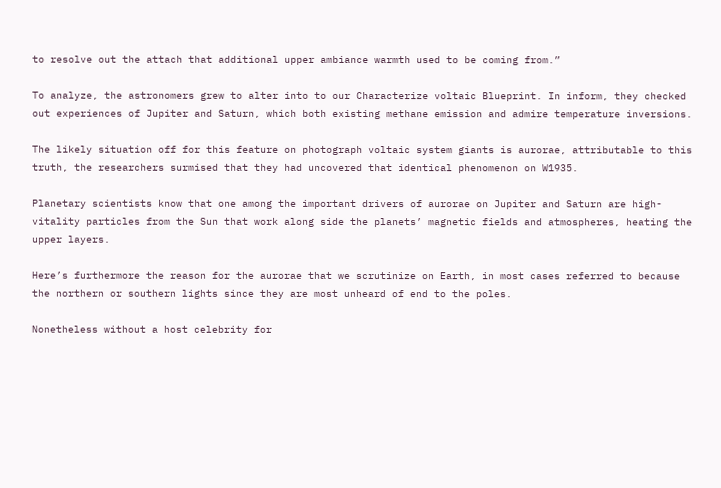to resolve out the attach that additional upper ambiance warmth used to be coming from.”

To analyze, the astronomers grew to alter into to our Characterize voltaic Blueprint. In inform, they checked out experiences of Jupiter and Saturn, which both existing methane emission and admire temperature inversions.

The likely situation off for this feature on photograph voltaic system giants is aurorae, attributable to this truth, the researchers surmised that they had uncovered that identical phenomenon on W1935.

Planetary scientists know that one among the important drivers of aurorae on Jupiter and Saturn are high-vitality particles from the Sun that work along side the planets’ magnetic fields and atmospheres, heating the upper layers.

Here’s furthermore the reason for the aurorae that we scrutinize on Earth, in most cases referred to because the northern or southern lights since they are most unheard of end to the poles.

Nonetheless without a host celebrity for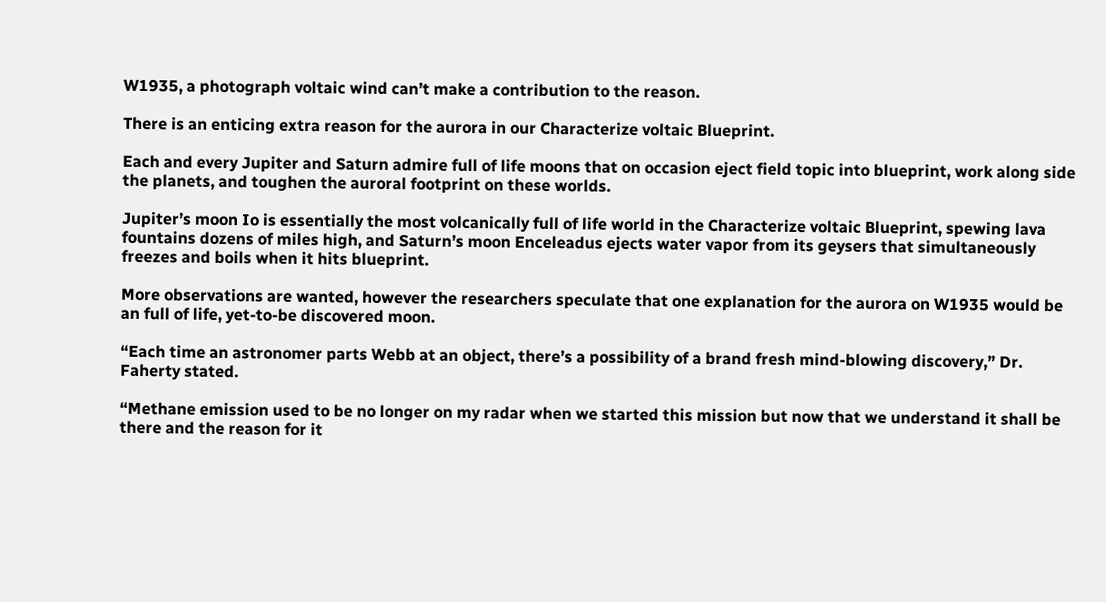W1935, a photograph voltaic wind can’t make a contribution to the reason.

There is an enticing extra reason for the aurora in our Characterize voltaic Blueprint.

Each and every Jupiter and Saturn admire full of life moons that on occasion eject field topic into blueprint, work along side the planets, and toughen the auroral footprint on these worlds.

Jupiter’s moon Io is essentially the most volcanically full of life world in the Characterize voltaic Blueprint, spewing lava fountains dozens of miles high, and Saturn’s moon Enceleadus ejects water vapor from its geysers that simultaneously freezes and boils when it hits blueprint.

More observations are wanted, however the researchers speculate that one explanation for the aurora on W1935 would be an full of life, yet-to-be discovered moon.

“Each time an astronomer parts Webb at an object, there’s a possibility of a brand fresh mind-blowing discovery,” Dr. Faherty stated.

“Methane emission used to be no longer on my radar when we started this mission but now that we understand it shall be there and the reason for it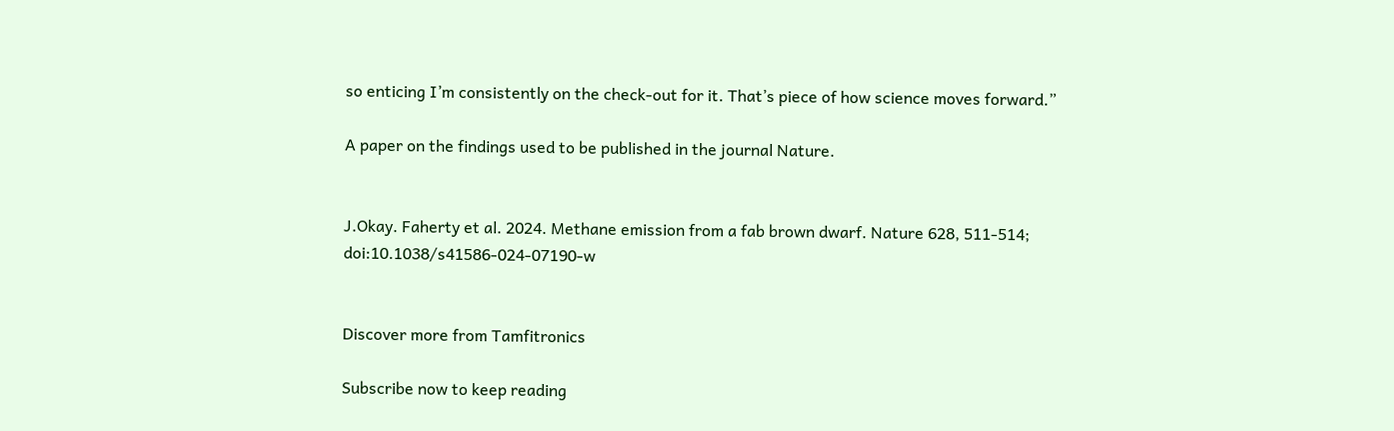so enticing I’m consistently on the check-out for it. That’s piece of how science moves forward.”

A paper on the findings used to be published in the journal Nature.


J.Okay. Faherty et al. 2024. Methane emission from a fab brown dwarf. Nature 628, 511-514; doi:10.1038/s41586-024-07190-w


Discover more from Tamfitronics

Subscribe now to keep reading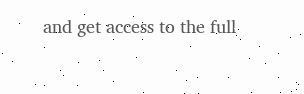and get access to the full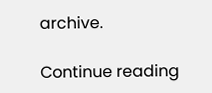archive.

Continue reading